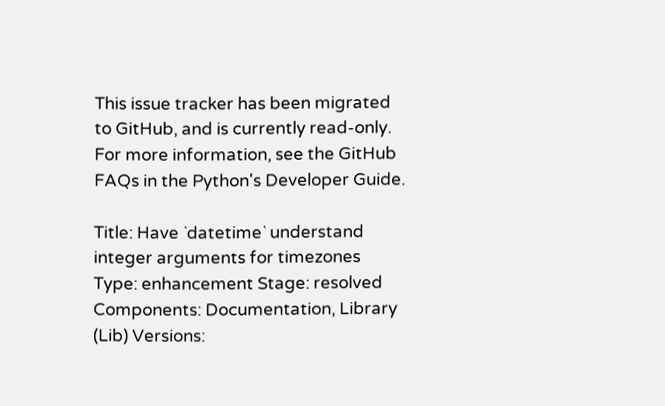This issue tracker has been migrated to GitHub, and is currently read-only.
For more information, see the GitHub FAQs in the Python's Developer Guide.

Title: Have `datetime` understand integer arguments for timezones
Type: enhancement Stage: resolved
Components: Documentation, Library (Lib) Versions: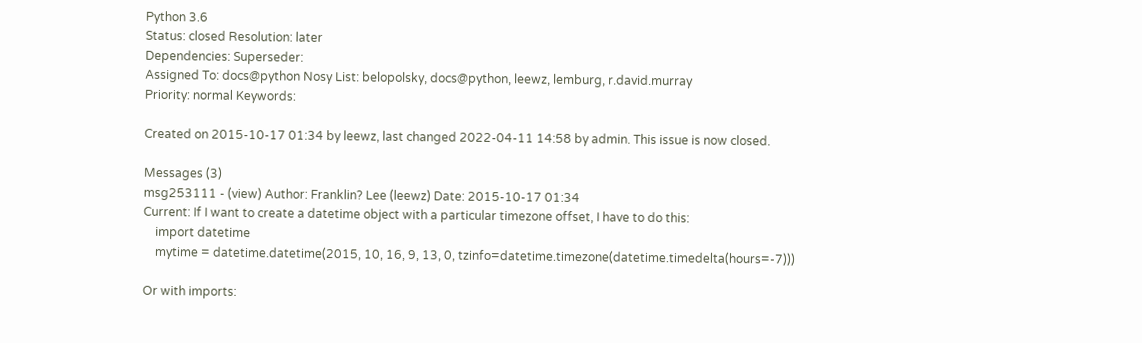Python 3.6
Status: closed Resolution: later
Dependencies: Superseder:
Assigned To: docs@python Nosy List: belopolsky, docs@python, leewz, lemburg, r.david.murray
Priority: normal Keywords:

Created on 2015-10-17 01:34 by leewz, last changed 2022-04-11 14:58 by admin. This issue is now closed.

Messages (3)
msg253111 - (view) Author: Franklin? Lee (leewz) Date: 2015-10-17 01:34
Current: If I want to create a datetime object with a particular timezone offset, I have to do this:
    import datetime
    mytime = datetime.datetime(2015, 10, 16, 9, 13, 0, tzinfo=datetime.timezone(datetime.timedelta(hours=-7)))

Or with imports: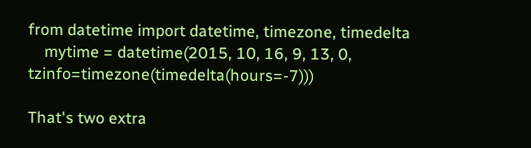from datetime import datetime, timezone, timedelta
    mytime = datetime(2015, 10, 16, 9, 13, 0, tzinfo=timezone(timedelta(hours=-7)))

That's two extra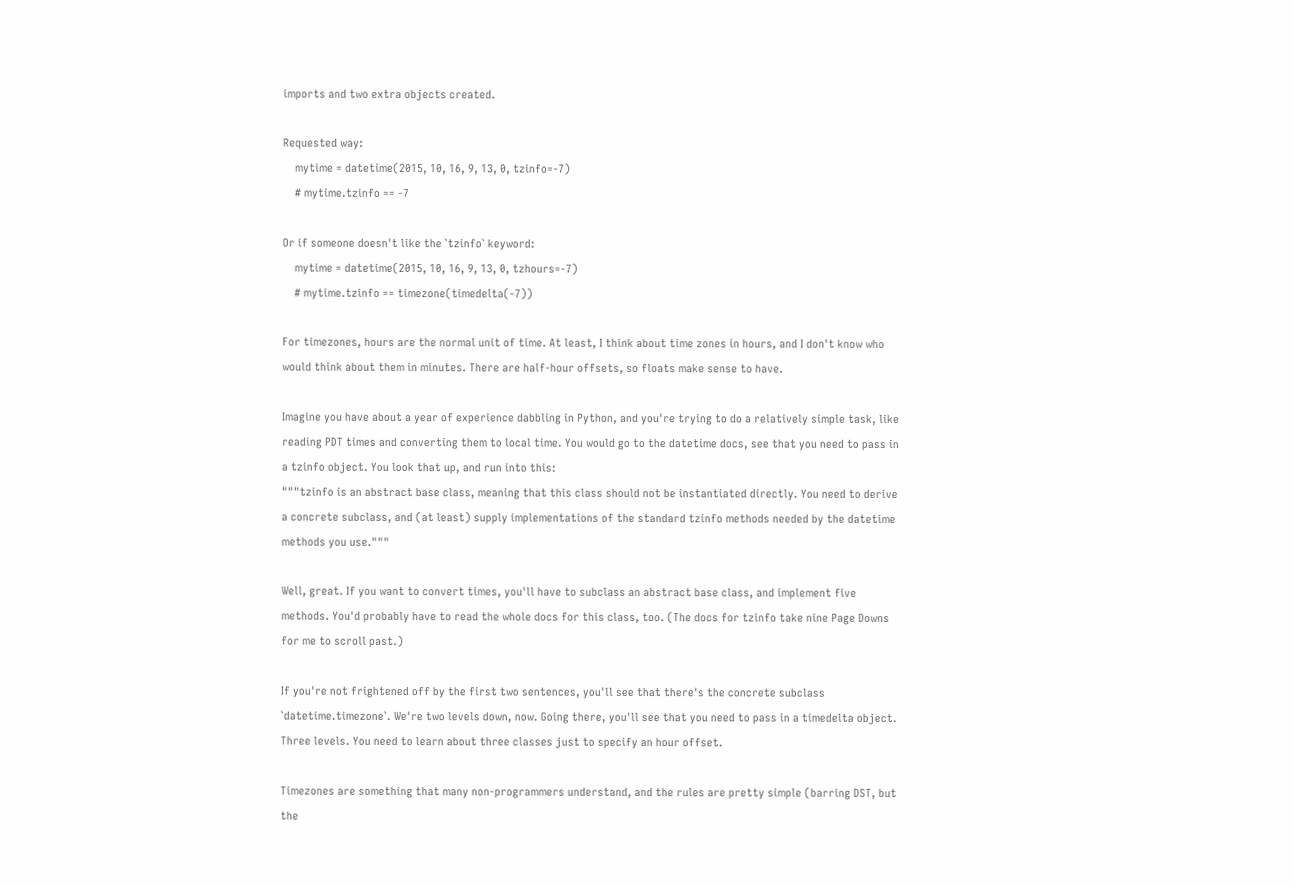imports and two extra objects created.

Requested way:
    mytime = datetime(2015, 10, 16, 9, 13, 0, tzinfo=-7)
    # mytime.tzinfo == -7

Or if someone doesn't like the `tzinfo` keyword:
    mytime = datetime(2015, 10, 16, 9, 13, 0, tzhours=-7)
    # mytime.tzinfo == timezone(timedelta(-7))

For timezones, hours are the normal unit of time. At least, I think about time zones in hours, and I don't know who would think about them in minutes. There are half-hour offsets, so floats make sense to have.

Imagine you have about a year of experience dabbling in Python, and you're trying to do a relatively simple task, like reading PDT times and converting them to local time. You would go to the datetime docs, see that you need to pass in a tzinfo object. You look that up, and run into this:
"""tzinfo is an abstract base class, meaning that this class should not be instantiated directly. You need to derive a concrete subclass, and (at least) supply implementations of the standard tzinfo methods needed by the datetime methods you use."""

Well, great. If you want to convert times, you'll have to subclass an abstract base class, and implement five methods. You'd probably have to read the whole docs for this class, too. (The docs for tzinfo take nine Page Downs for me to scroll past.)

If you're not frightened off by the first two sentences, you'll see that there's the concrete subclass `datetime.timezone`. We're two levels down, now. Going there, you'll see that you need to pass in a timedelta object. Three levels. You need to learn about three classes just to specify an hour offset.

Timezones are something that many non-programmers understand, and the rules are pretty simple (barring DST, but the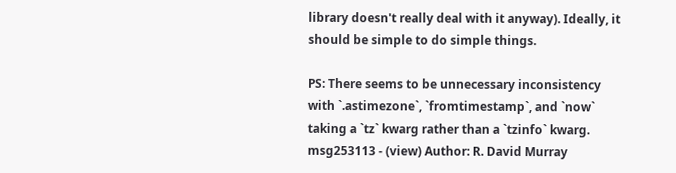library doesn't really deal with it anyway). Ideally, it should be simple to do simple things.

PS: There seems to be unnecessary inconsistency with `.astimezone`, `fromtimestamp`, and `now` taking a `tz` kwarg rather than a `tzinfo` kwarg.
msg253113 - (view) Author: R. David Murray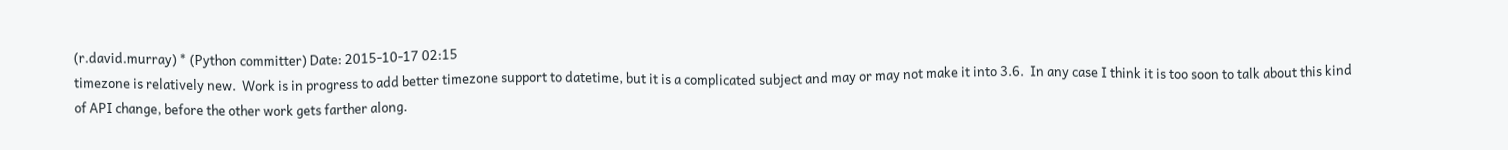(r.david.murray) * (Python committer) Date: 2015-10-17 02:15
timezone is relatively new.  Work is in progress to add better timezone support to datetime, but it is a complicated subject and may or may not make it into 3.6.  In any case I think it is too soon to talk about this kind of API change, before the other work gets farther along.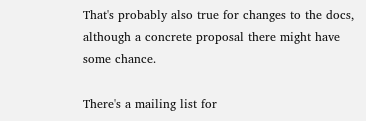That's probably also true for changes to the docs, although a concrete proposal there might have some chance.

There's a mailing list for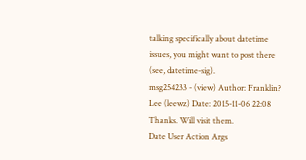talking specifically about datetime issues, you might want to post there (see, datetime-sig).
msg254233 - (view) Author: Franklin? Lee (leewz) Date: 2015-11-06 22:08
Thanks. Will visit them.
Date User Action Args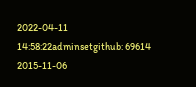2022-04-11 14:58:22adminsetgithub: 69614
2015-11-06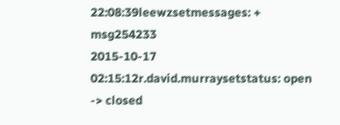22:08:39leewzsetmessages: + msg254233
2015-10-17 02:15:12r.david.murraysetstatus: open -> closed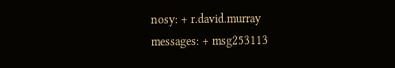nosy: + r.david.murray
messages: + msg253113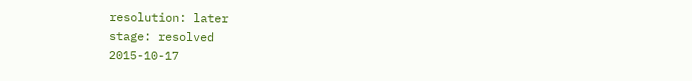resolution: later
stage: resolved
2015-10-17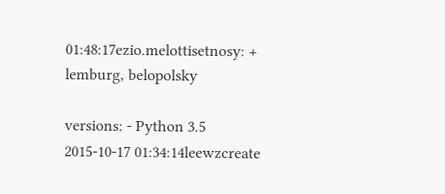01:48:17ezio.melottisetnosy: + lemburg, belopolsky

versions: - Python 3.5
2015-10-17 01:34:14leewzcreate